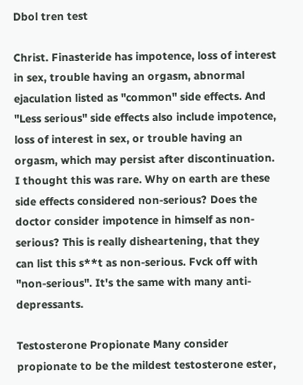Dbol tren test

Christ. Finasteride has impotence, loss of interest in sex, trouble having an orgasm, abnormal ejaculation listed as "common" side effects. And "Less serious" side effects also include impotence, loss of interest in sex, or trouble having an orgasm, which may persist after discontinuation. I thought this was rare. Why on earth are these side effects considered non-serious? Does the doctor consider impotence in himself as non-serious? This is really disheartening, that they can list this s**t as non-serious. Fvck off with "non-serious". It's the same with many anti-depressants.

Testosterone Propionate Many consider propionate to be the mildest testosterone ester,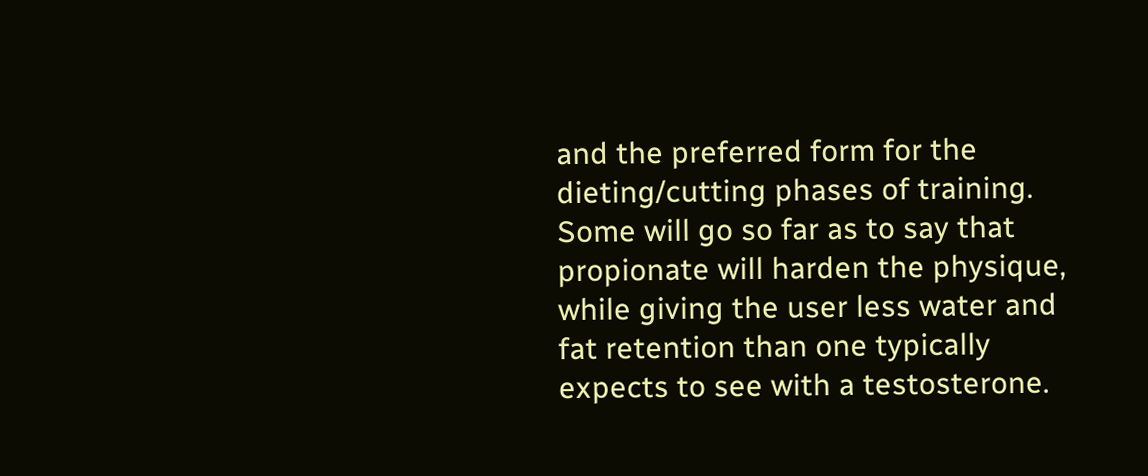and the preferred form for the dieting/cutting phases of training. Some will go so far as to say that propionate will harden the physique, while giving the user less water and fat retention than one typically expects to see with a testosterone.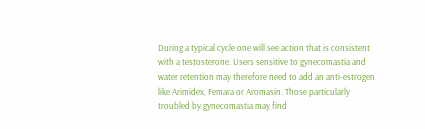During a typical cycle one will see action that is consistent with a testosterone. Users sensitive to gynecomastia and water retention may therefore need to add an anti-estrogen like Arimidex, Femara or Aromasin. Those particularly troubled by gynecomastia may find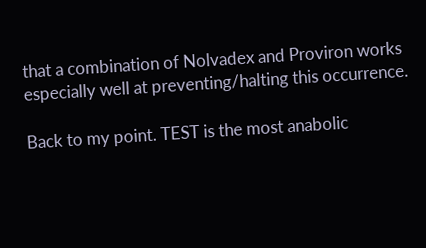that a combination of Nolvadex and Proviron works especially well at preventing/halting this occurrence.

Back to my point. TEST is the most anabolic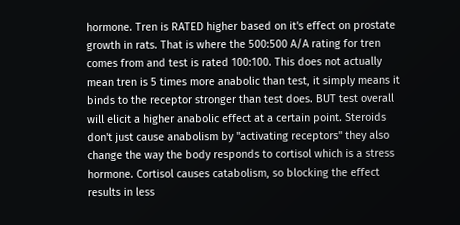hormone. Tren is RATED higher based on it's effect on prostate growth in rats. That is where the 500:500 A/A rating for tren comes from and test is rated 100:100. This does not actually mean tren is 5 times more anabolic than test, it simply means it binds to the receptor stronger than test does. BUT test overall will elicit a higher anabolic effect at a certain point. Steroids don't just cause anabolism by "activating receptors" they also change the way the body responds to cortisol which is a stress hormone. Cortisol causes catabolism, so blocking the effect results in less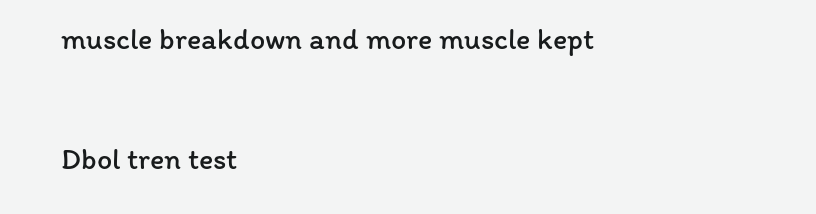muscle breakdown and more muscle kept

Dbol tren test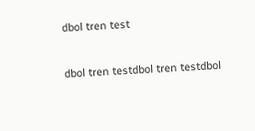dbol tren test


dbol tren testdbol tren testdbol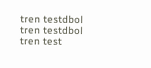tren testdbol tren testdbol tren test